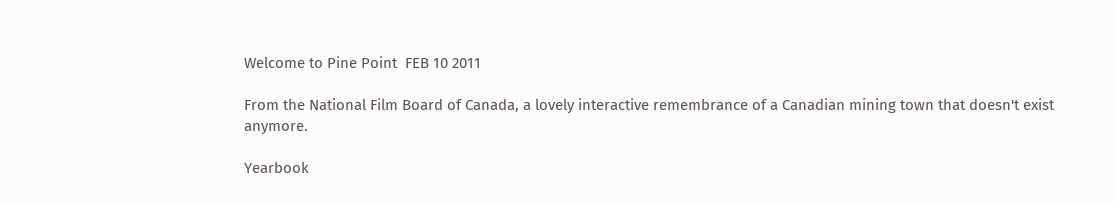Welcome to Pine Point  FEB 10 2011

From the National Film Board of Canada, a lovely interactive remembrance of a Canadian mining town that doesn't exist anymore.

Yearbook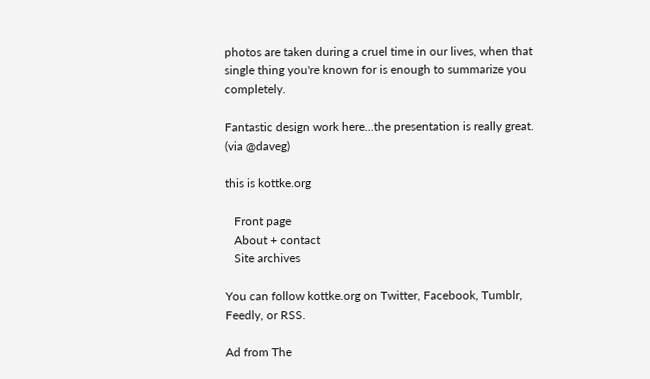photos are taken during a cruel time in our lives, when that single thing you're known for is enough to summarize you completely.

Fantastic design work here...the presentation is really great. (via @daveg)

this is kottke.org

   Front page
   About + contact
   Site archives

You can follow kottke.org on Twitter, Facebook, Tumblr, Feedly, or RSS.

Ad from The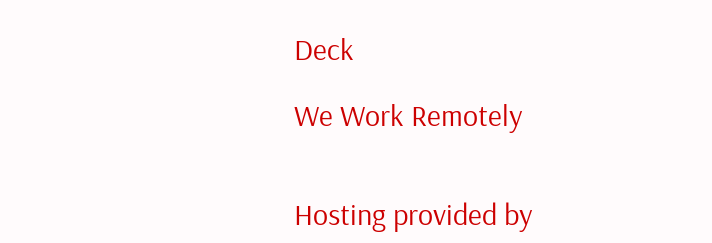Deck

We Work Remotely


Hosting provided by